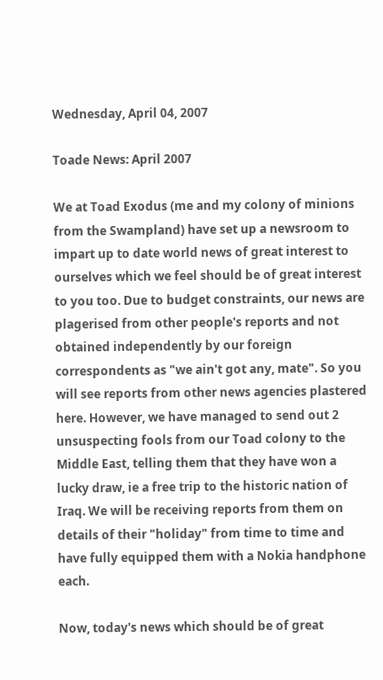Wednesday, April 04, 2007

Toade News: April 2007

We at Toad Exodus (me and my colony of minions from the Swampland) have set up a newsroom to impart up to date world news of great interest to ourselves which we feel should be of great interest to you too. Due to budget constraints, our news are plagerised from other people's reports and not obtained independently by our foreign correspondents as "we ain't got any, mate". So you will see reports from other news agencies plastered here. However, we have managed to send out 2 unsuspecting fools from our Toad colony to the Middle East, telling them that they have won a lucky draw, ie a free trip to the historic nation of Iraq. We will be receiving reports from them on details of their "holiday" from time to time and have fully equipped them with a Nokia handphone each.

Now, today's news which should be of great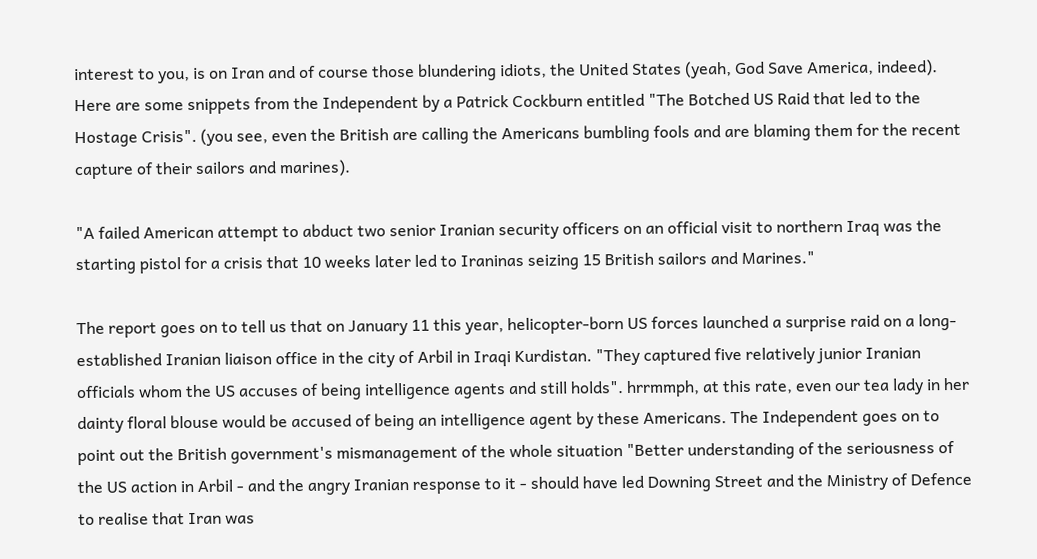interest to you, is on Iran and of course those blundering idiots, the United States (yeah, God Save America, indeed). Here are some snippets from the Independent by a Patrick Cockburn entitled "The Botched US Raid that led to the Hostage Crisis". (you see, even the British are calling the Americans bumbling fools and are blaming them for the recent capture of their sailors and marines).

"A failed American attempt to abduct two senior Iranian security officers on an official visit to northern Iraq was the starting pistol for a crisis that 10 weeks later led to Iraninas seizing 15 British sailors and Marines."

The report goes on to tell us that on January 11 this year, helicopter-born US forces launched a surprise raid on a long-established Iranian liaison office in the city of Arbil in Iraqi Kurdistan. "They captured five relatively junior Iranian officials whom the US accuses of being intelligence agents and still holds". hrrmmph, at this rate, even our tea lady in her dainty floral blouse would be accused of being an intelligence agent by these Americans. The Independent goes on to point out the British government's mismanagement of the whole situation "Better understanding of the seriousness of the US action in Arbil - and the angry Iranian response to it - should have led Downing Street and the Ministry of Defence to realise that Iran was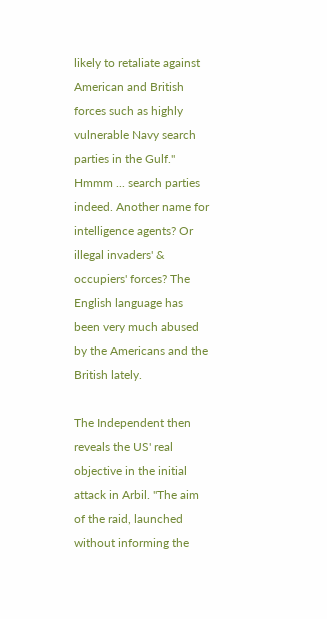likely to retaliate against American and British forces such as highly vulnerable Navy search parties in the Gulf." Hmmm ... search parties indeed. Another name for intelligence agents? Or illegal invaders' & occupiers' forces? The English language has been very much abused by the Americans and the British lately.

The Independent then reveals the US' real objective in the initial attack in Arbil. "The aim of the raid, launched without informing the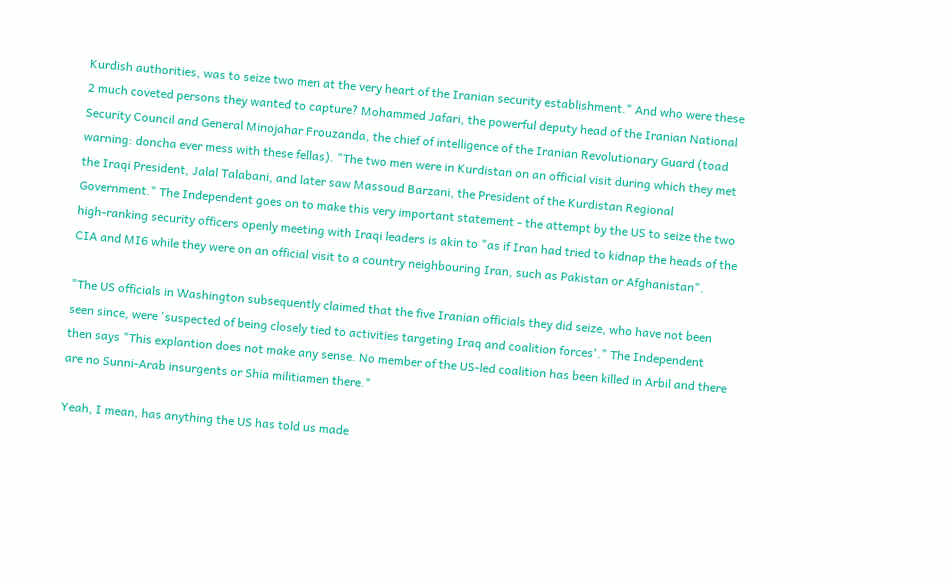Kurdish authorities, was to seize two men at the very heart of the Iranian security establishment." And who were these 2 much coveted persons they wanted to capture? Mohammed Jafari, the powerful deputy head of the Iranian National Security Council and General Minojahar Frouzanda, the chief of intelligence of the Iranian Revolutionary Guard (toad warning: doncha ever mess with these fellas). "The two men were in Kurdistan on an official visit during which they met the Iraqi President, Jalal Talabani, and later saw Massoud Barzani, the President of the Kurdistan Regional Government." The Independent goes on to make this very important statement - the attempt by the US to seize the two high-ranking security officers openly meeting with Iraqi leaders is akin to "as if Iran had tried to kidnap the heads of the CIA and MI6 while they were on an official visit to a country neighbouring Iran, such as Pakistan or Afghanistan".

"The US officials in Washington subsequently claimed that the five Iranian officials they did seize, who have not been seen since, were 'suspected of being closely tied to activities targeting Iraq and coalition forces'." The Independent then says "This explantion does not make any sense. No member of the US-led coalition has been killed in Arbil and there are no Sunni-Arab insurgents or Shia militiamen there."

Yeah, I mean, has anything the US has told us made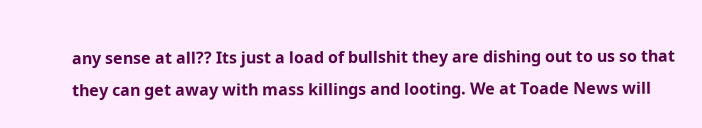any sense at all?? Its just a load of bullshit they are dishing out to us so that they can get away with mass killings and looting. We at Toade News will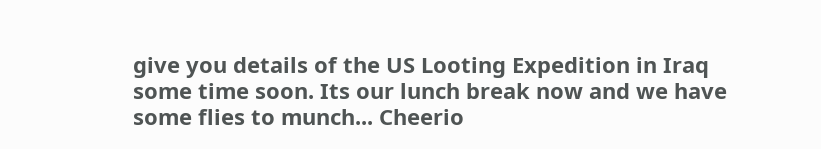give you details of the US Looting Expedition in Iraq some time soon. Its our lunch break now and we have some flies to munch... Cheerio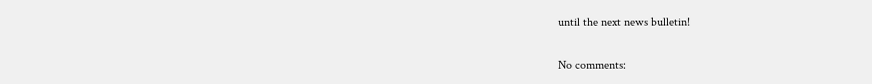until the next news bulletin!

No comments: